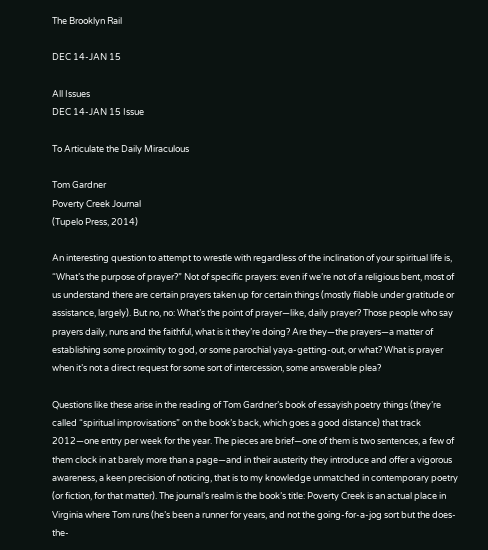The Brooklyn Rail

DEC 14-JAN 15

All Issues
DEC 14-JAN 15 Issue

To Articulate the Daily Miraculous

Tom Gardner
Poverty Creek Journal
(Tupelo Press, 2014)

An interesting question to attempt to wrestle with regardless of the inclination of your spiritual life is, “What’s the purpose of prayer?” Not of specific prayers: even if we’re not of a religious bent, most of us understand there are certain prayers taken up for certain things (mostly filable under gratitude or assistance, largely). But no, no: What’s the point of prayer—like, daily prayer? Those people who say prayers daily, nuns and the faithful, what is it they’re doing? Are they—the prayers—a matter of establishing some proximity to god, or some parochial yaya-getting-out, or what? What is prayer when it’s not a direct request for some sort of intercession, some answerable plea?

Questions like these arise in the reading of Tom Gardner’s book of essayish poetry things (they’re called “spiritual improvisations” on the book’s back, which goes a good distance) that track 2012—one entry per week for the year. The pieces are brief—one of them is two sentences, a few of them clock in at barely more than a page—and in their austerity they introduce and offer a vigorous awareness, a keen precision of noticing, that is to my knowledge unmatched in contemporary poetry (or fiction, for that matter). The journal’s realm is the book’s title: Poverty Creek is an actual place in Virginia where Tom runs (he’s been a runner for years, and not the going-for-a-jog sort but the does-the-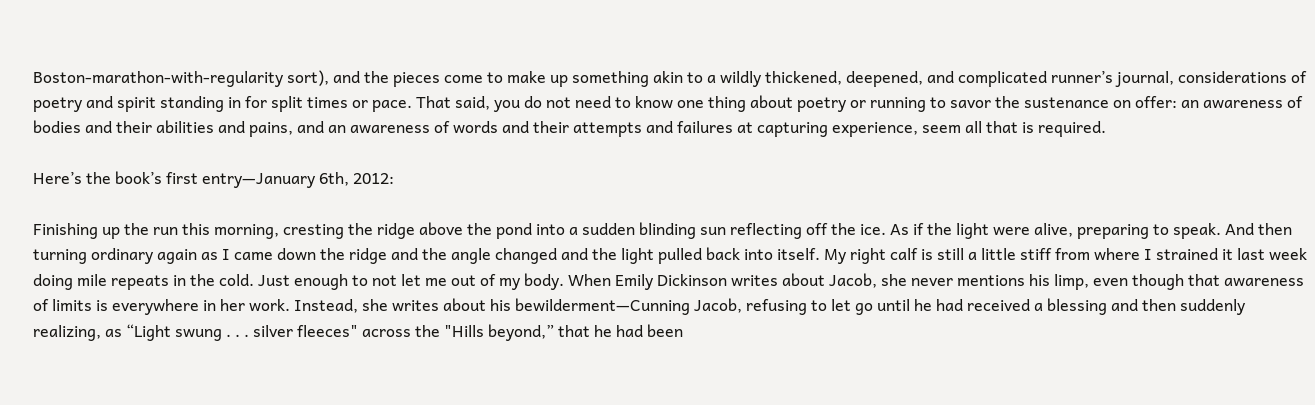Boston-marathon-with-regularity sort), and the pieces come to make up something akin to a wildly thickened, deepened, and complicated runner’s journal, considerations of poetry and spirit standing in for split times or pace. That said, you do not need to know one thing about poetry or running to savor the sustenance on offer: an awareness of bodies and their abilities and pains, and an awareness of words and their attempts and failures at capturing experience, seem all that is required.

Here’s the book’s first entry—January 6th, 2012:

Finishing up the run this morning, cresting the ridge above the pond into a sudden blinding sun reflecting off the ice. As if the light were alive, preparing to speak. And then turning ordinary again as I came down the ridge and the angle changed and the light pulled back into itself. My right calf is still a little stiff from where I strained it last week doing mile repeats in the cold. Just enough to not let me out of my body. When Emily Dickinson writes about Jacob, she never mentions his limp, even though that awareness of limits is everywhere in her work. Instead, she writes about his bewilderment—Cunning Jacob, refusing to let go until he had received a blessing and then suddenly realizing, as “Light swung . . . silver fleeces" across the "Hills beyond,” that he had been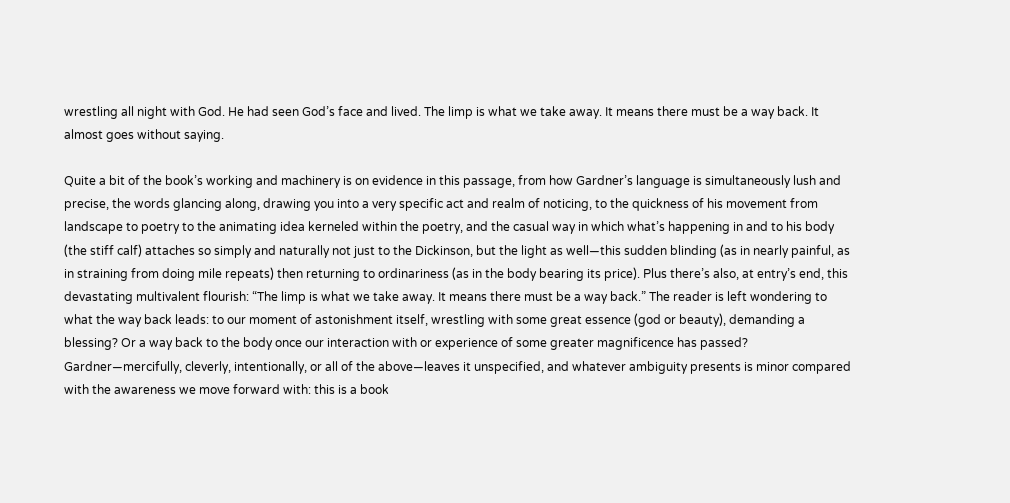wrestling all night with God. He had seen God’s face and lived. The limp is what we take away. It means there must be a way back. It almost goes without saying.

Quite a bit of the book’s working and machinery is on evidence in this passage, from how Gardner’s language is simultaneously lush and precise, the words glancing along, drawing you into a very specific act and realm of noticing, to the quickness of his movement from landscape to poetry to the animating idea kerneled within the poetry, and the casual way in which what’s happening in and to his body (the stiff calf) attaches so simply and naturally not just to the Dickinson, but the light as well—this sudden blinding (as in nearly painful, as in straining from doing mile repeats) then returning to ordinariness (as in the body bearing its price). Plus there’s also, at entry’s end, this devastating multivalent flourish: “The limp is what we take away. It means there must be a way back.” The reader is left wondering to what the way back leads: to our moment of astonishment itself, wrestling with some great essence (god or beauty), demanding a blessing? Or a way back to the body once our interaction with or experience of some greater magnificence has passed? Gardner—mercifully, cleverly, intentionally, or all of the above—leaves it unspecified, and whatever ambiguity presents is minor compared with the awareness we move forward with: this is a book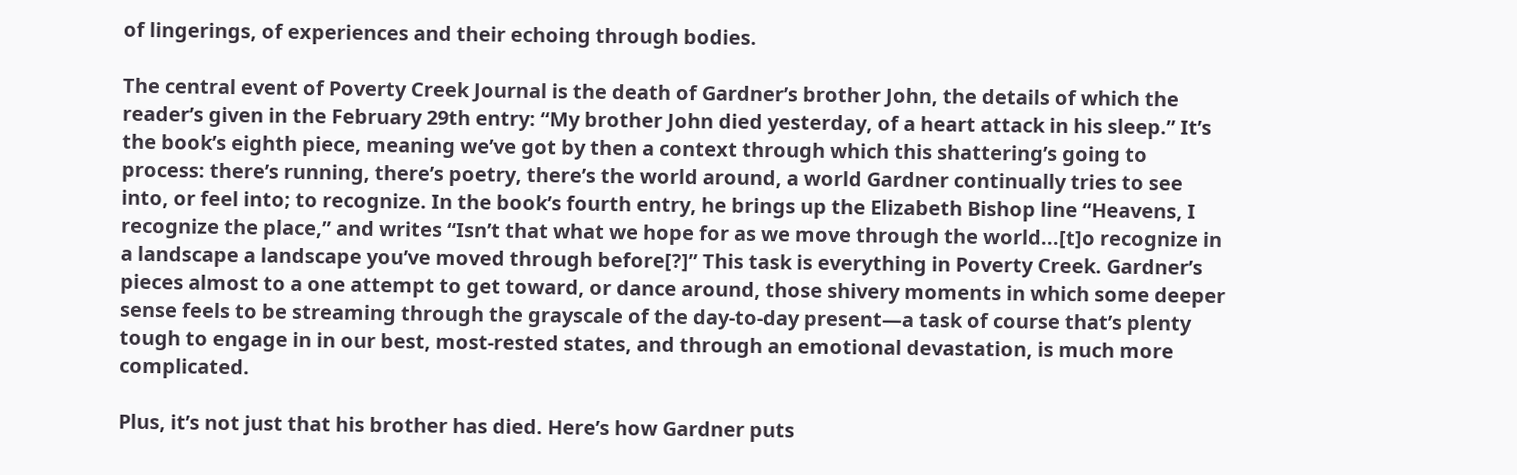of lingerings, of experiences and their echoing through bodies.

The central event of Poverty Creek Journal is the death of Gardner’s brother John, the details of which the reader’s given in the February 29th entry: “My brother John died yesterday, of a heart attack in his sleep.” It’s the book’s eighth piece, meaning we’ve got by then a context through which this shattering’s going to process: there’s running, there’s poetry, there’s the world around, a world Gardner continually tries to see into, or feel into; to recognize. In the book’s fourth entry, he brings up the Elizabeth Bishop line “Heavens, I recognize the place,” and writes “Isn’t that what we hope for as we move through the world...[t]o recognize in a landscape a landscape you’ve moved through before[?]” This task is everything in Poverty Creek. Gardner’s pieces almost to a one attempt to get toward, or dance around, those shivery moments in which some deeper sense feels to be streaming through the grayscale of the day-to-day present—a task of course that’s plenty tough to engage in in our best, most-rested states, and through an emotional devastation, is much more complicated.

Plus, it’s not just that his brother has died. Here’s how Gardner puts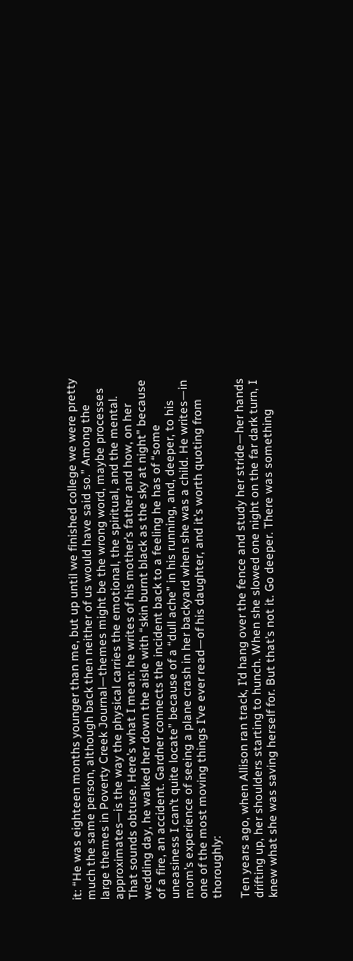it: “He was eighteen months younger than me, but up until we finished college we were pretty much the same person, although back then neither of us would have said so.” Among the large themes in Poverty Creek Journal—themes might be the wrong word, maybe processes approximates—is the way the physical carries the emotional, the spiritual, and the mental. That sounds obtuse. Here’s what I mean: he writes of his mother’s father and how, on her wedding day, he walked her down the aisle with “skin burnt black as the sky at night” because of a fire, an accident. Gardner connects the incident back to a feeling he has of “some uneasiness I can’t quite locate” because of a “dull ache” in his running, and, deeper, to his mom’s experience of seeing a plane crash in her backyard when she was a child. He writes—in one of the most moving things I’ve ever read—of his daughter, and it’s worth quoting from thoroughly:

Ten years ago, when Allison ran track, I’d hang over the fence and study her stride—her hands drifting up, her shoulders starting to hunch. When she slowed one night on the far dark turn, I knew what she was saving herself for. But that’s not it. Go deeper. There was something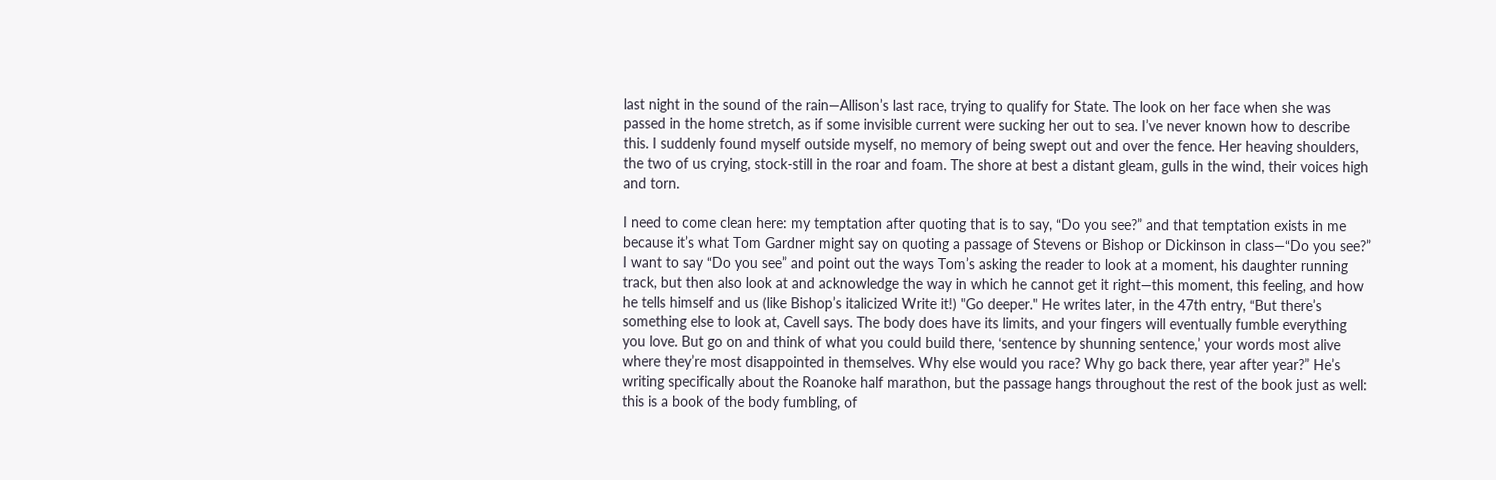last night in the sound of the rain—Allison’s last race, trying to qualify for State. The look on her face when she was passed in the home stretch, as if some invisible current were sucking her out to sea. I’ve never known how to describe this. I suddenly found myself outside myself, no memory of being swept out and over the fence. Her heaving shoulders, the two of us crying, stock-still in the roar and foam. The shore at best a distant gleam, gulls in the wind, their voices high and torn.

I need to come clean here: my temptation after quoting that is to say, “Do you see?” and that temptation exists in me because it’s what Tom Gardner might say on quoting a passage of Stevens or Bishop or Dickinson in class—“Do you see?” I want to say “Do you see” and point out the ways Tom’s asking the reader to look at a moment, his daughter running track, but then also look at and acknowledge the way in which he cannot get it right—this moment, this feeling, and how he tells himself and us (like Bishop’s italicized Write it!) "Go deeper." He writes later, in the 47th entry, “But there’s something else to look at, Cavell says. The body does have its limits, and your fingers will eventually fumble everything you love. But go on and think of what you could build there, ‘sentence by shunning sentence,’ your words most alive where they’re most disappointed in themselves. Why else would you race? Why go back there, year after year?” He’s writing specifically about the Roanoke half marathon, but the passage hangs throughout the rest of the book just as well: this is a book of the body fumbling, of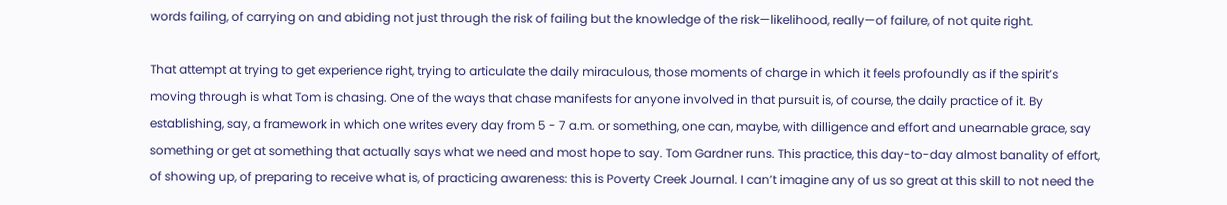words failing, of carrying on and abiding not just through the risk of failing but the knowledge of the risk—likelihood, really—of failure, of not quite right.

That attempt at trying to get experience right, trying to articulate the daily miraculous, those moments of charge in which it feels profoundly as if the spirit’s moving through is what Tom is chasing. One of the ways that chase manifests for anyone involved in that pursuit is, of course, the daily practice of it. By establishing, say, a framework in which one writes every day from 5 - 7 a.m. or something, one can, maybe, with dilligence and effort and unearnable grace, say something or get at something that actually says what we need and most hope to say. Tom Gardner runs. This practice, this day-to-day almost banality of effort, of showing up, of preparing to receive what is, of practicing awareness: this is Poverty Creek Journal. I can’t imagine any of us so great at this skill to not need the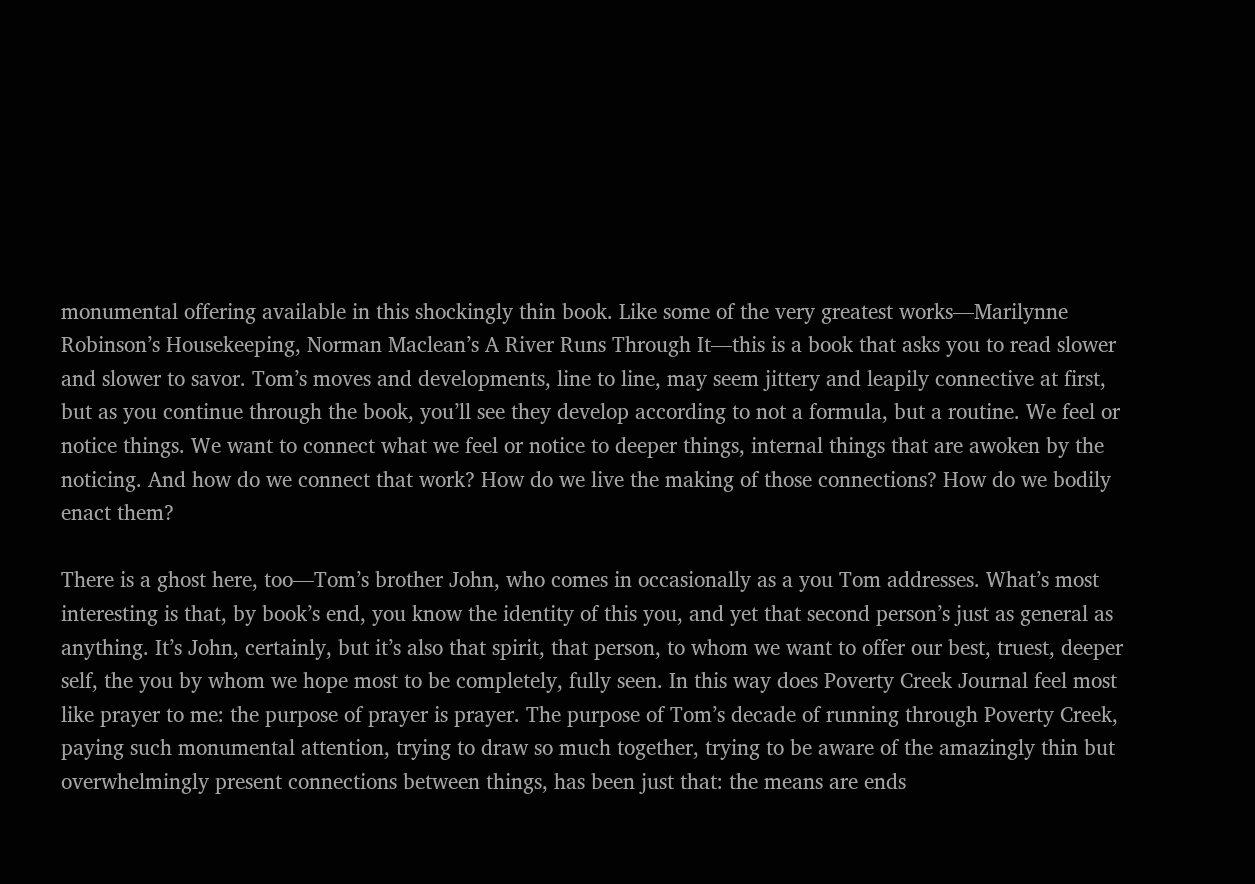monumental offering available in this shockingly thin book. Like some of the very greatest works—Marilynne Robinson’s Housekeeping, Norman Maclean’s A River Runs Through It—this is a book that asks you to read slower and slower to savor. Tom’s moves and developments, line to line, may seem jittery and leapily connective at first, but as you continue through the book, you’ll see they develop according to not a formula, but a routine. We feel or notice things. We want to connect what we feel or notice to deeper things, internal things that are awoken by the noticing. And how do we connect that work? How do we live the making of those connections? How do we bodily enact them?

There is a ghost here, too—Tom’s brother John, who comes in occasionally as a you Tom addresses. What’s most interesting is that, by book’s end, you know the identity of this you, and yet that second person’s just as general as anything. It’s John, certainly, but it’s also that spirit, that person, to whom we want to offer our best, truest, deeper self, the you by whom we hope most to be completely, fully seen. In this way does Poverty Creek Journal feel most like prayer to me: the purpose of prayer is prayer. The purpose of Tom’s decade of running through Poverty Creek, paying such monumental attention, trying to draw so much together, trying to be aware of the amazingly thin but overwhelmingly present connections between things, has been just that: the means are ends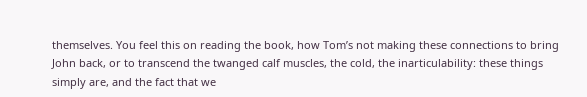themselves. You feel this on reading the book, how Tom’s not making these connections to bring John back, or to transcend the twanged calf muscles, the cold, the inarticulability: these things simply are, and the fact that we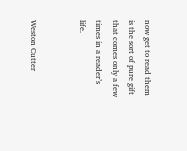now get to read them is the sort of pure gift that comes only a few times in a reader’s life.


Weston Cutter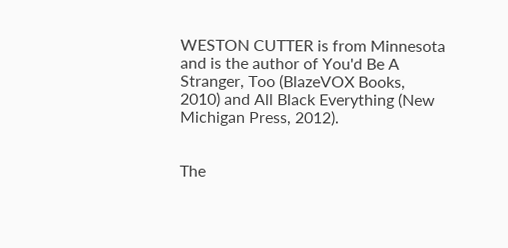WESTON CUTTER is from Minnesota and is the author of You'd Be A Stranger, Too (BlazeVOX Books, 2010) and All Black Everything (New Michigan Press, 2012).


The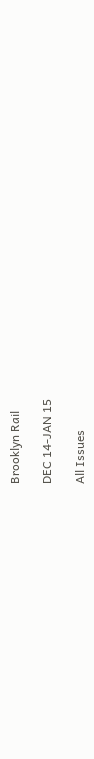Brooklyn Rail

DEC 14-JAN 15

All Issues